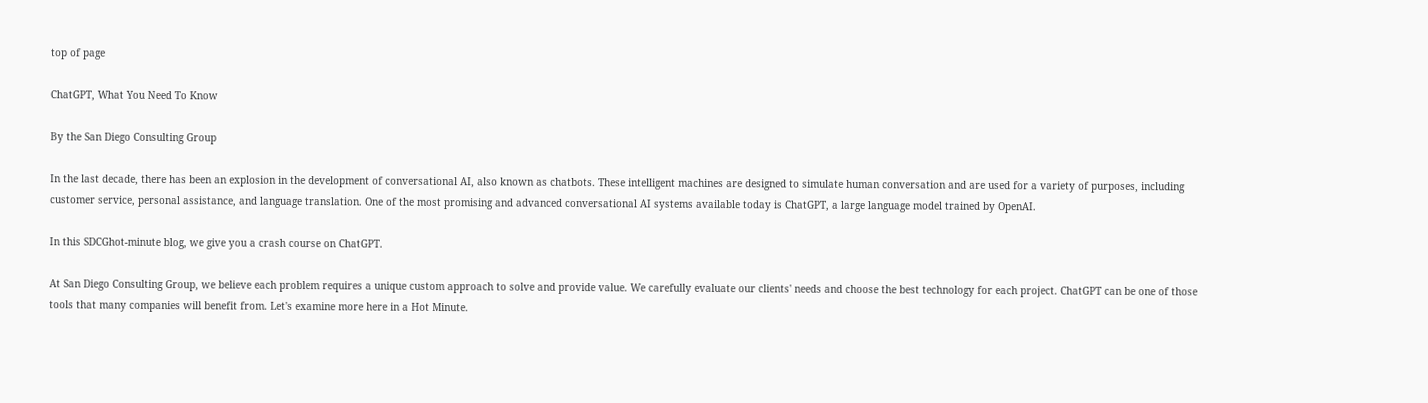top of page

ChatGPT, What You Need To Know

By the San Diego Consulting Group

In the last decade, there has been an explosion in the development of conversational AI, also known as chatbots. These intelligent machines are designed to simulate human conversation and are used for a variety of purposes, including customer service, personal assistance, and language translation. One of the most promising and advanced conversational AI systems available today is ChatGPT, a large language model trained by OpenAI.

In this SDCGhot-minute blog, we give you a crash course on ChatGPT.

At San Diego Consulting Group, we believe each problem requires a unique custom approach to solve and provide value. We carefully evaluate our clients' needs and choose the best technology for each project. ChatGPT can be one of those tools that many companies will benefit from. Let's examine more here in a Hot Minute.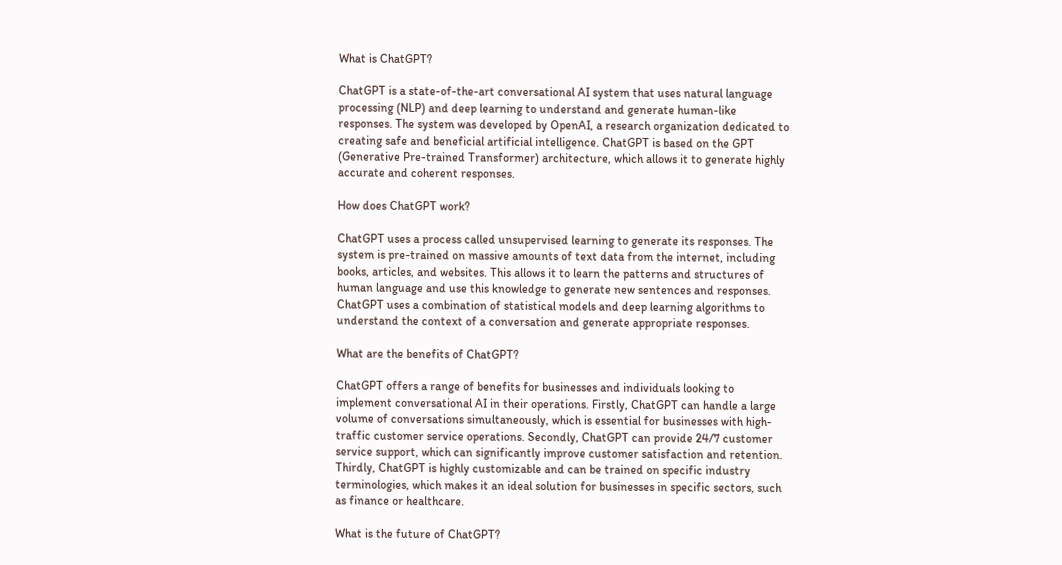What is ChatGPT?

ChatGPT is a state-of-the-art conversational AI system that uses natural language processing (NLP) and deep learning to understand and generate human-like responses. The system was developed by OpenAI, a research organization dedicated to creating safe and beneficial artificial intelligence. ChatGPT is based on the GPT (Generative Pre-trained Transformer) architecture, which allows it to generate highly accurate and coherent responses.

How does ChatGPT work?

ChatGPT uses a process called unsupervised learning to generate its responses. The system is pre-trained on massive amounts of text data from the internet, including books, articles, and websites. This allows it to learn the patterns and structures of human language and use this knowledge to generate new sentences and responses. ChatGPT uses a combination of statistical models and deep learning algorithms to understand the context of a conversation and generate appropriate responses.

What are the benefits of ChatGPT?

ChatGPT offers a range of benefits for businesses and individuals looking to implement conversational AI in their operations. Firstly, ChatGPT can handle a large volume of conversations simultaneously, which is essential for businesses with high-traffic customer service operations. Secondly, ChatGPT can provide 24/7 customer service support, which can significantly improve customer satisfaction and retention. Thirdly, ChatGPT is highly customizable and can be trained on specific industry terminologies, which makes it an ideal solution for businesses in specific sectors, such as finance or healthcare.

What is the future of ChatGPT?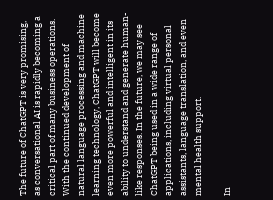The future of ChatGPT is very promising, as conversational AI is rapidly becoming a critical part of many business operations. With the continued development of natural language processing and machine learning technology, ChatGPT will become even more powerful and intelligent in its ability to understand and generate human-like responses. In the future, we may see ChatGPT being used in a wide range of applications, including virtual personal assistants, language translation, and even mental health support.

In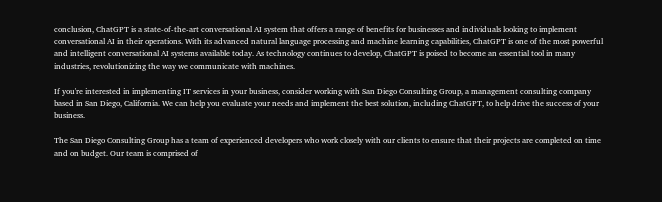conclusion, ChatGPT is a state-of-the-art conversational AI system that offers a range of benefits for businesses and individuals looking to implement conversational AI in their operations. With its advanced natural language processing and machine learning capabilities, ChatGPT is one of the most powerful and intelligent conversational AI systems available today. As technology continues to develop, ChatGPT is poised to become an essential tool in many industries, revolutionizing the way we communicate with machines.

If you're interested in implementing IT services in your business, consider working with San Diego Consulting Group, a management consulting company based in San Diego, California. We can help you evaluate your needs and implement the best solution, including ChatGPT, to help drive the success of your business.

The San Diego Consulting Group has a team of experienced developers who work closely with our clients to ensure that their projects are completed on time and on budget. Our team is comprised of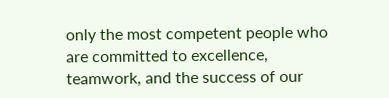only the most competent people who are committed to excellence, teamwork, and the success of our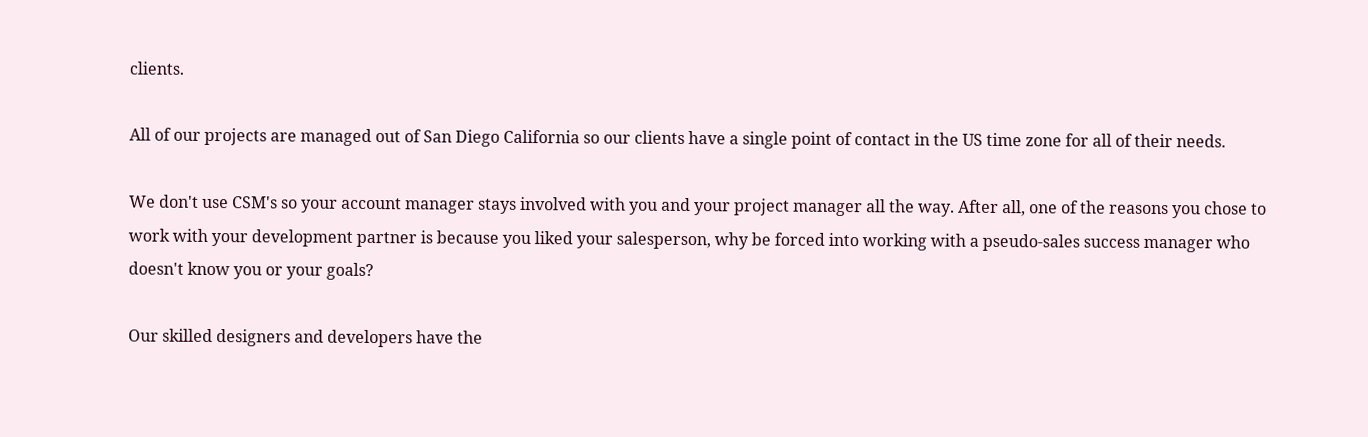clients.

All of our projects are managed out of San Diego California so our clients have a single point of contact in the US time zone for all of their needs.

We don't use CSM's so your account manager stays involved with you and your project manager all the way. After all, one of the reasons you chose to work with your development partner is because you liked your salesperson, why be forced into working with a pseudo-sales success manager who doesn't know you or your goals?

Our skilled designers and developers have the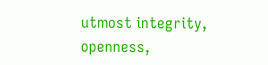utmost integrity, openness,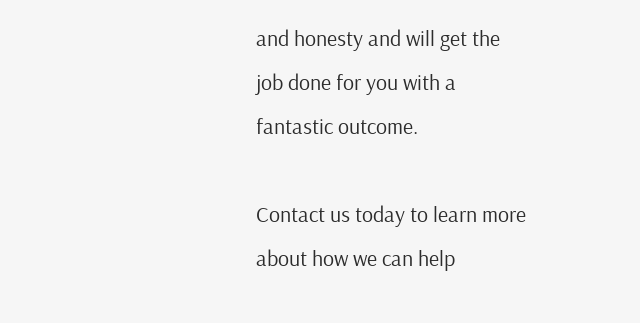and honesty and will get the job done for you with a fantastic outcome.

Contact us today to learn more about how we can help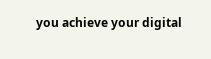you achieve your digital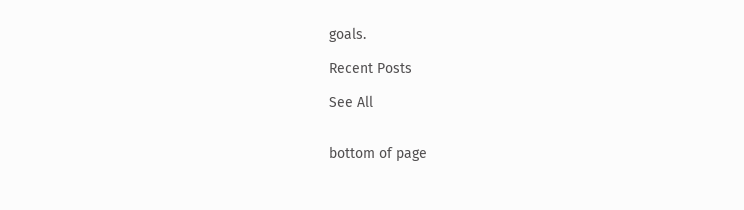goals.

Recent Posts

See All


bottom of page